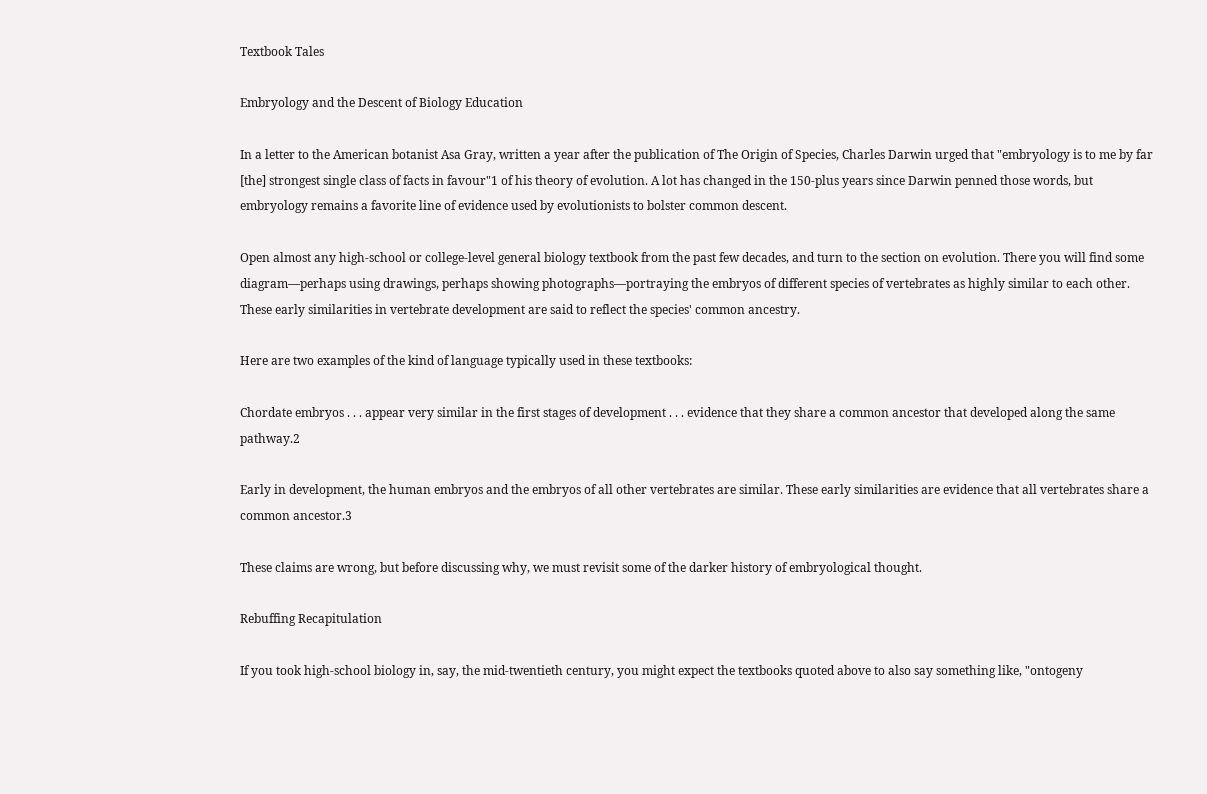Textbook Tales

Embryology and the Descent of Biology Education

In a letter to the American botanist Asa Gray, written a year after the publication of The Origin of Species, Charles Darwin urged that "embryology is to me by far [the] strongest single class of facts in favour"1 of his theory of evolution. A lot has changed in the 150-plus years since Darwin penned those words, but embryology remains a favorite line of evidence used by evolutionists to bolster common descent.

Open almost any high-school or college-level general biology textbook from the past few decades, and turn to the section on evolution. There you will find some diagram—perhaps using drawings, perhaps showing photographs—portraying the embryos of different species of vertebrates as highly similar to each other. These early similarities in vertebrate development are said to reflect the species' common ancestry.

Here are two examples of the kind of language typically used in these textbooks:

Chordate embryos . . . appear very similar in the first stages of development . . . evidence that they share a common ancestor that developed along the same pathway.2

Early in development, the human embryos and the embryos of all other vertebrates are similar. These early similarities are evidence that all vertebrates share a common ancestor.3

These claims are wrong, but before discussing why, we must revisit some of the darker history of embryological thought.

Rebuffing Recapitulation

If you took high-school biology in, say, the mid-twentieth century, you might expect the textbooks quoted above to also say something like, "ontogeny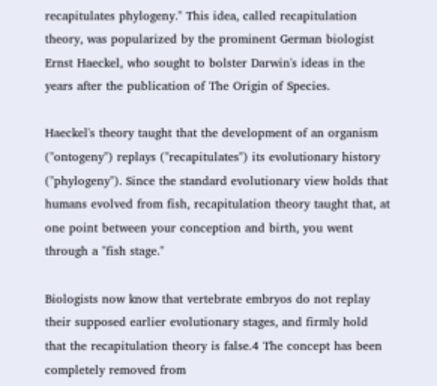recapitulates phylogeny." This idea, called recapitulation theory, was popularized by the prominent German biologist Ernst Haeckel, who sought to bolster Darwin's ideas in the years after the publication of The Origin of Species.

Haeckel's theory taught that the development of an organism ("ontogeny") replays ("recapitulates") its evolutionary history ("phylogeny"). Since the standard evolutionary view holds that humans evolved from fish, recapitulation theory taught that, at one point between your conception and birth, you went through a "fish stage."

Biologists now know that vertebrate embryos do not replay their supposed earlier evolutionary stages, and firmly hold that the recapitulation theory is false.4 The concept has been completely removed from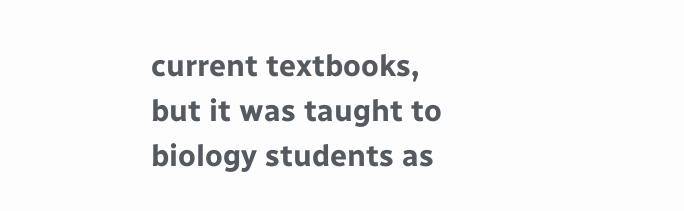current textbooks, but it was taught to biology students as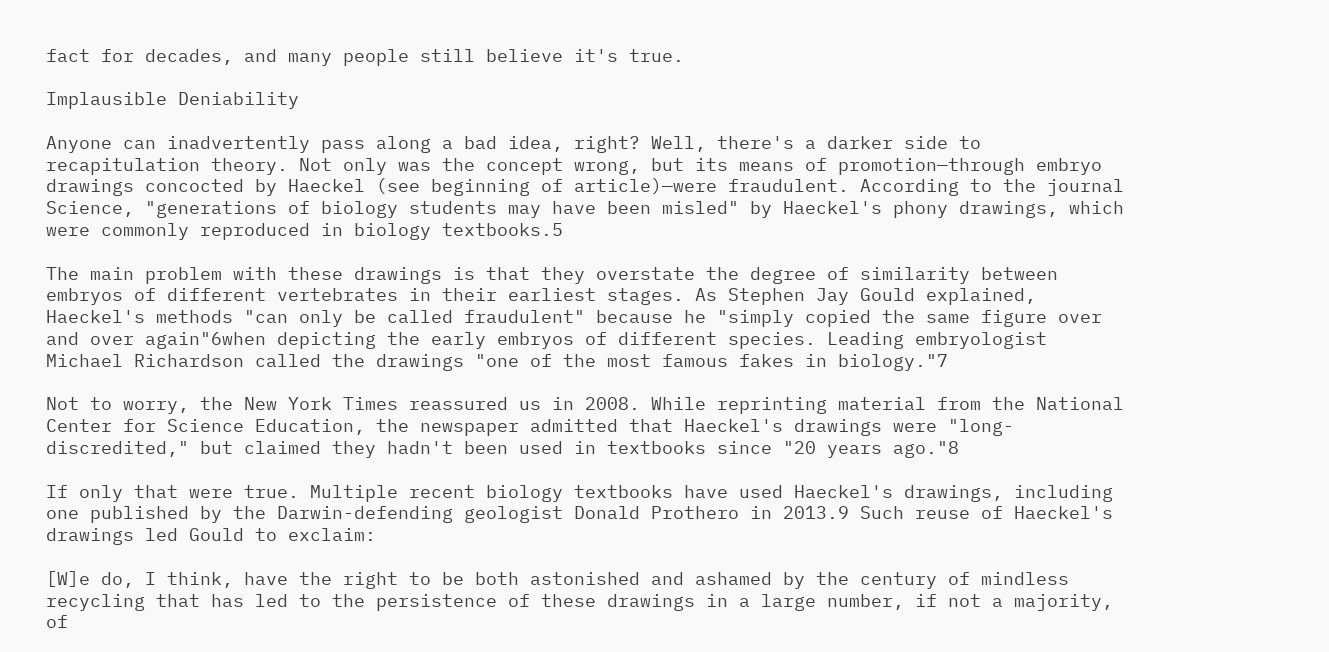fact for decades, and many people still believe it's true.

Implausible Deniability

Anyone can inadvertently pass along a bad idea, right? Well, there's a darker side to recapitulation theory. Not only was the concept wrong, but its means of promotion—through embryo drawings concocted by Haeckel (see beginning of article)—were fraudulent. According to the journal Science, "generations of biology students may have been misled" by Haeckel's phony drawings, which were commonly reproduced in biology textbooks.5

The main problem with these drawings is that they overstate the degree of similarity between embryos of different vertebrates in their earliest stages. As Stephen Jay Gould explained, Haeckel's methods "can only be called fraudulent" because he "simply copied the same figure over and over again"6when depicting the early embryos of different species. Leading embryologist Michael Richardson called the drawings "one of the most famous fakes in biology."7

Not to worry, the New York Times reassured us in 2008. While reprinting material from the National Center for Science Education, the newspaper admitted that Haeckel's drawings were "long-discredited," but claimed they hadn't been used in textbooks since "20 years ago."8

If only that were true. Multiple recent biology textbooks have used Haeckel's drawings, including one published by the Darwin-defending geologist Donald Prothero in 2013.9 Such reuse of Haeckel's drawings led Gould to exclaim:

[W]e do, I think, have the right to be both astonished and ashamed by the century of mindless recycling that has led to the persistence of these drawings in a large number, if not a majority, of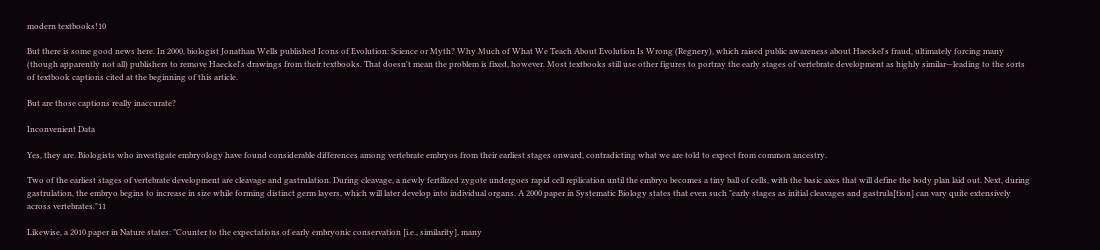modern textbooks!10

But there is some good news here. In 2000, biologist Jonathan Wells published Icons of Evolution: Science or Myth? Why Much of What We Teach About Evolution Is Wrong (Regnery), which raised public awareness about Haeckel's fraud, ultimately forcing many (though apparently not all) publishers to remove Haeckel's drawings from their textbooks. That doesn't mean the problem is fixed, however. Most textbooks still use other figures to portray the early stages of vertebrate development as highly similar—leading to the sorts of textbook captions cited at the beginning of this article.

But are those captions really inaccurate?

Inconvenient Data

Yes, they are. Biologists who investigate embryology have found considerable differences among vertebrate embryos from their earliest stages onward, contradicting what we are told to expect from common ancestry.

Two of the earliest stages of vertebrate development are cleavage and gastrulation. During cleavage, a newly fertilized zygote undergoes rapid cell replication until the embryo becomes a tiny ball of cells, with the basic axes that will define the body plan laid out. Next, during gastrulation, the embryo begins to increase in size while forming distinct germ layers, which will later develop into individual organs. A 2000 paper in Systematic Biology states that even such "early stages as initial cleavages and gastrula[tion] can vary quite extensively across vertebrates."11

Likewise, a 2010 paper in Nature states: "Counter to the expectations of early embryonic conservation [i.e., similarity], many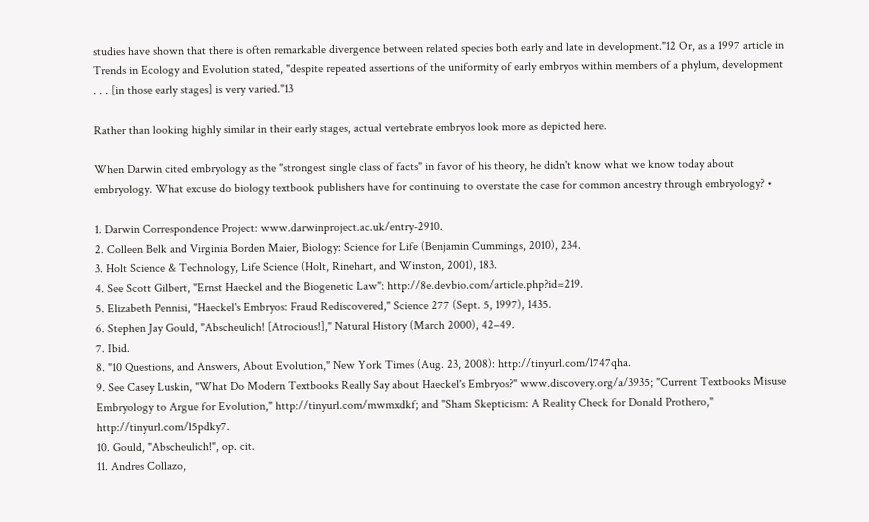studies have shown that there is often remarkable divergence between related species both early and late in development."12 Or, as a 1997 article in Trends in Ecology and Evolution stated, "despite repeated assertions of the uniformity of early embryos within members of a phylum, development . . . [in those early stages] is very varied."13

Rather than looking highly similar in their early stages, actual vertebrate embryos look more as depicted here.

When Darwin cited embryology as the "strongest single class of facts" in favor of his theory, he didn't know what we know today about embryology. What excuse do biology textbook publishers have for continuing to overstate the case for common ancestry through embryology? •

1. Darwin Correspondence Project: www.darwinproject.ac.uk/entry-2910.
2. Colleen Belk and Virginia Borden Maier, Biology: Science for Life (Benjamin Cummings, 2010), 234.
3. Holt Science & Technology, Life Science (Holt, Rinehart, and Winston, 2001), 183.
4. See Scott Gilbert, "Ernst Haeckel and the Biogenetic Law": http://8e.devbio.com/article.php?id=219.
5. Elizabeth Pennisi, "Haeckel's Embryos: Fraud Rediscovered," Science 277 (Sept. 5, 1997), 1435.
6. Stephen Jay Gould, "Abscheulich! [Atrocious!]," Natural History (March 2000), 42–49.
7. Ibid.
8. "10 Questions, and Answers, About Evolution," New York Times (Aug. 23, 2008): http://tinyurl.com/l747qha.
9. See Casey Luskin, "What Do Modern Textbooks Really Say about Haeckel's Embryos?" www.discovery.org/a/3935; "Current Textbooks Misuse Embryology to Argue for Evolution," http://tinyurl.com/mwmxdkf; and "Sham Skepticism: A Reality Check for Donald Prothero," http://tinyurl.com/l5pdky7.
10. Gould, "Abscheulich!", op. cit.
11. Andres Collazo,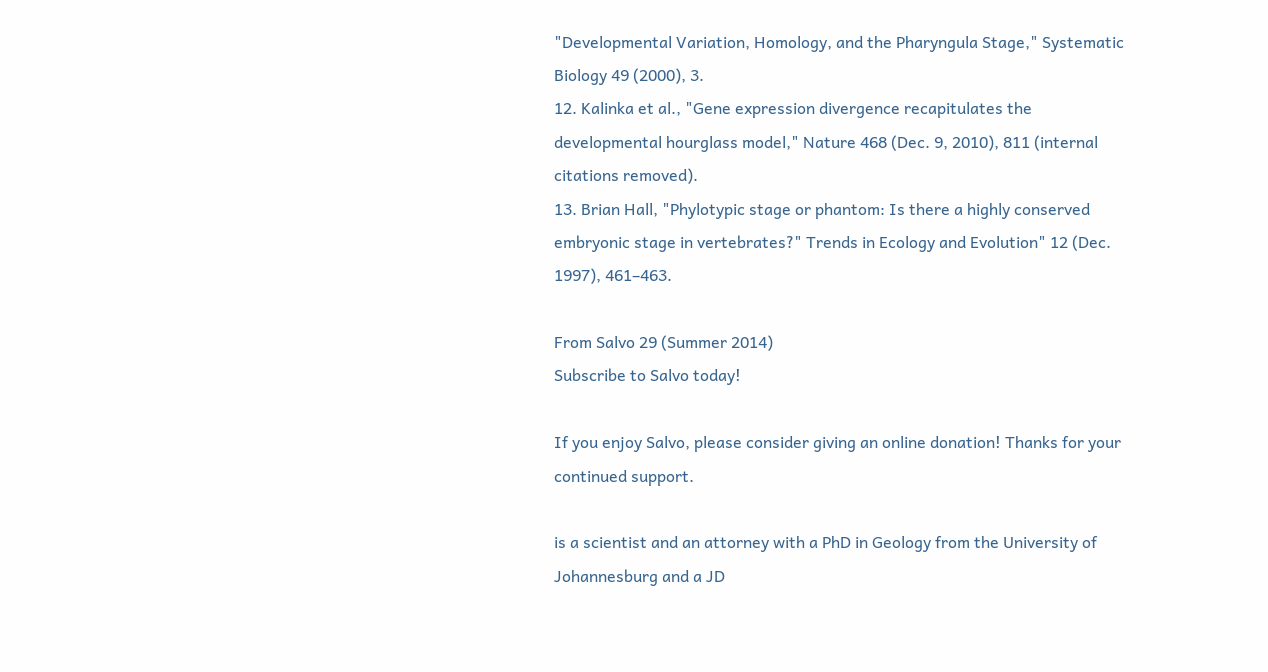"Developmental Variation, Homology, and the Pharyngula Stage," Systematic Biology 49 (2000), 3.
12. Kalinka et al., "Gene expression divergence recapitulates the developmental hourglass model," Nature 468 (Dec. 9, 2010), 811 (internal citations removed).
13. Brian Hall, "Phylotypic stage or phantom: Is there a highly conserved embryonic stage in vertebrates?" Trends in Ecology and Evolution" 12 (Dec. 1997), 461–463.

From Salvo 29 (Summer 2014)
Subscribe to Salvo today!

If you enjoy Salvo, please consider giving an online donation! Thanks for your continued support.

is a scientist and an attorney with a PhD in Geology from the University of Johannesburg and a JD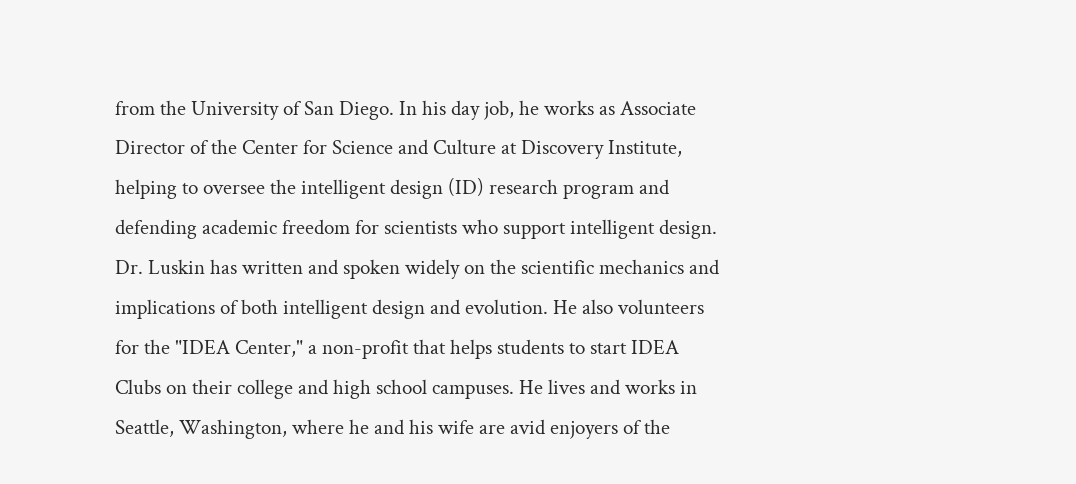from the University of San Diego. In his day job, he works as Associate Director of the Center for Science and Culture at Discovery Institute, helping to oversee the intelligent design (ID) research program and defending academic freedom for scientists who support intelligent design. Dr. Luskin has written and spoken widely on the scientific mechanics and implications of both intelligent design and evolution. He also volunteers for the "IDEA Center," a non-profit that helps students to start IDEA Clubs on their college and high school campuses. He lives and works in Seattle, Washington, where he and his wife are avid enjoyers of the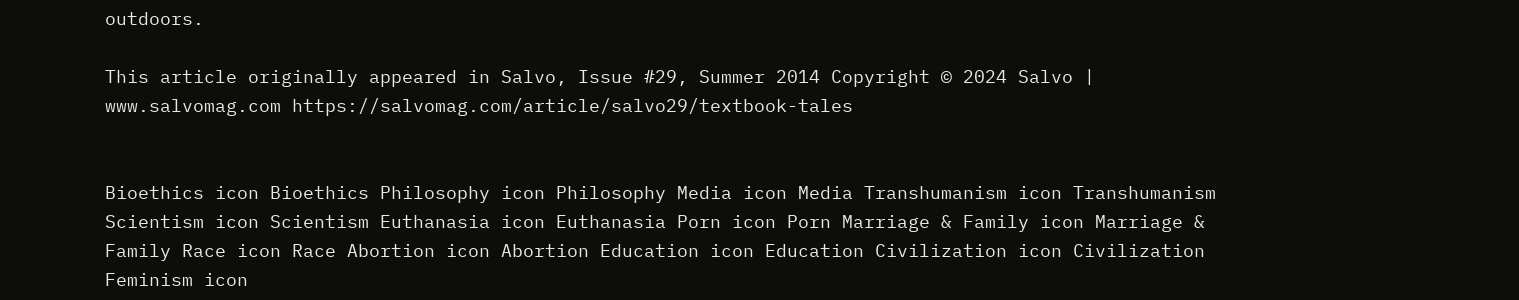outdoors.

This article originally appeared in Salvo, Issue #29, Summer 2014 Copyright © 2024 Salvo | www.salvomag.com https://salvomag.com/article/salvo29/textbook-tales


Bioethics icon Bioethics Philosophy icon Philosophy Media icon Media Transhumanism icon Transhumanism Scientism icon Scientism Euthanasia icon Euthanasia Porn icon Porn Marriage & Family icon Marriage & Family Race icon Race Abortion icon Abortion Education icon Education Civilization icon Civilization Feminism icon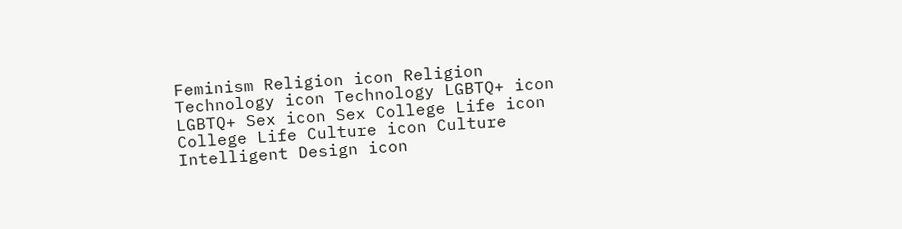Feminism Religion icon Religion Technology icon Technology LGBTQ+ icon LGBTQ+ Sex icon Sex College Life icon College Life Culture icon Culture Intelligent Design icon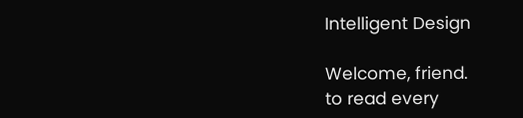Intelligent Design

Welcome, friend.
to read every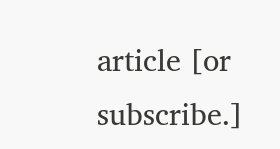article [or subscribe.]